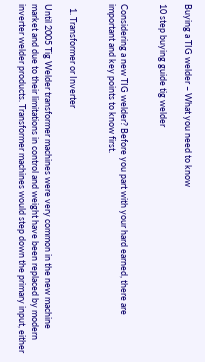Buying a TIG welder – What you need to know

10 step buying guide tig welder


Considering a new TIG welder? Before you part with your hard earned, there are important and key points to know first.


  1. Transformer or Inverter

Until 2005 Tig Welder transformer machines were very common in the new machine market and due to their limitations in control and weight have been replaced by modern inverter welder products. Transformer machines would step down the primary input, either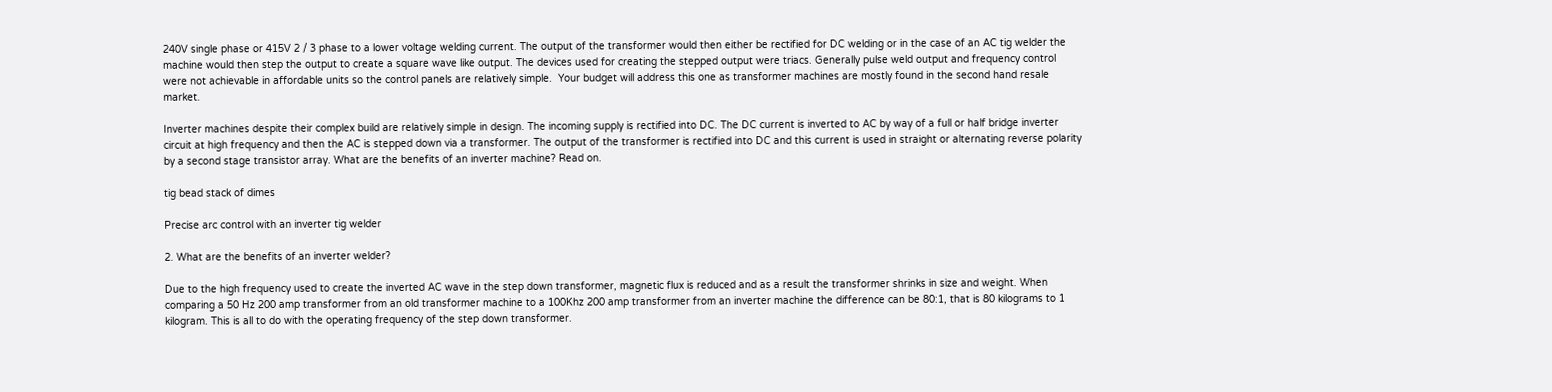240V single phase or 415V 2 / 3 phase to a lower voltage welding current. The output of the transformer would then either be rectified for DC welding or in the case of an AC tig welder the machine would then step the output to create a square wave like output. The devices used for creating the stepped output were triacs. Generally pulse weld output and frequency control were not achievable in affordable units so the control panels are relatively simple.  Your budget will address this one as transformer machines are mostly found in the second hand resale market.

Inverter machines despite their complex build are relatively simple in design. The incoming supply is rectified into DC. The DC current is inverted to AC by way of a full or half bridge inverter circuit at high frequency and then the AC is stepped down via a transformer. The output of the transformer is rectified into DC and this current is used in straight or alternating reverse polarity by a second stage transistor array. What are the benefits of an inverter machine? Read on.

tig bead stack of dimes

Precise arc control with an inverter tig welder

2. What are the benefits of an inverter welder?

Due to the high frequency used to create the inverted AC wave in the step down transformer, magnetic flux is reduced and as a result the transformer shrinks in size and weight. When comparing a 50 Hz 200 amp transformer from an old transformer machine to a 100Khz 200 amp transformer from an inverter machine the difference can be 80:1, that is 80 kilograms to 1 kilogram. This is all to do with the operating frequency of the step down transformer.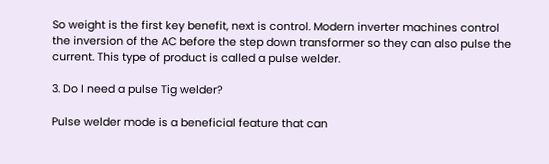So weight is the first key benefit, next is control. Modern inverter machines control the inversion of the AC before the step down transformer so they can also pulse the current. This type of product is called a pulse welder.

3. Do I need a pulse Tig welder?

Pulse welder mode is a beneficial feature that can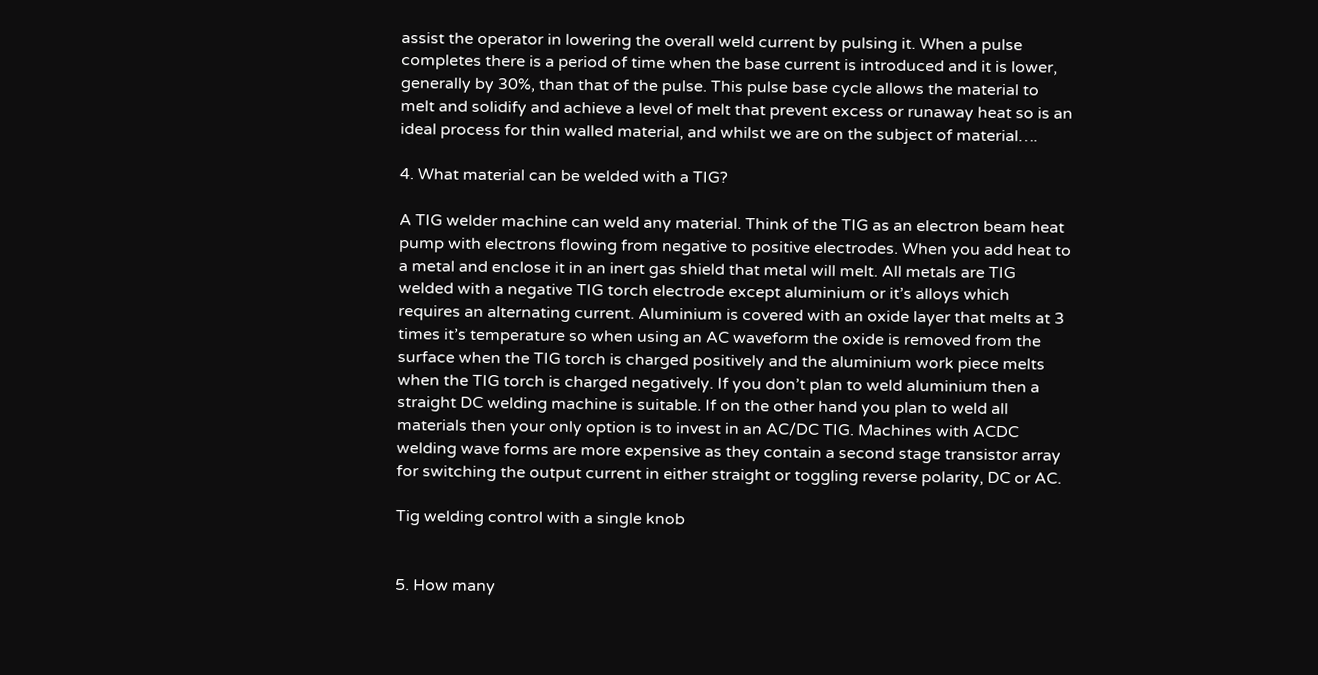assist the operator in lowering the overall weld current by pulsing it. When a pulse completes there is a period of time when the base current is introduced and it is lower, generally by 30%, than that of the pulse. This pulse base cycle allows the material to melt and solidify and achieve a level of melt that prevent excess or runaway heat so is an ideal process for thin walled material, and whilst we are on the subject of material….

4. What material can be welded with a TIG?

A TIG welder machine can weld any material. Think of the TIG as an electron beam heat pump with electrons flowing from negative to positive electrodes. When you add heat to a metal and enclose it in an inert gas shield that metal will melt. All metals are TIG welded with a negative TIG torch electrode except aluminium or it’s alloys which requires an alternating current. Aluminium is covered with an oxide layer that melts at 3 times it’s temperature so when using an AC waveform the oxide is removed from the surface when the TIG torch is charged positively and the aluminium work piece melts when the TIG torch is charged negatively. If you don’t plan to weld aluminium then a straight DC welding machine is suitable. If on the other hand you plan to weld all materials then your only option is to invest in an AC/DC TIG. Machines with ACDC welding wave forms are more expensive as they contain a second stage transistor array for switching the output current in either straight or toggling reverse polarity, DC or AC.

Tig welding control with a single knob


5. How many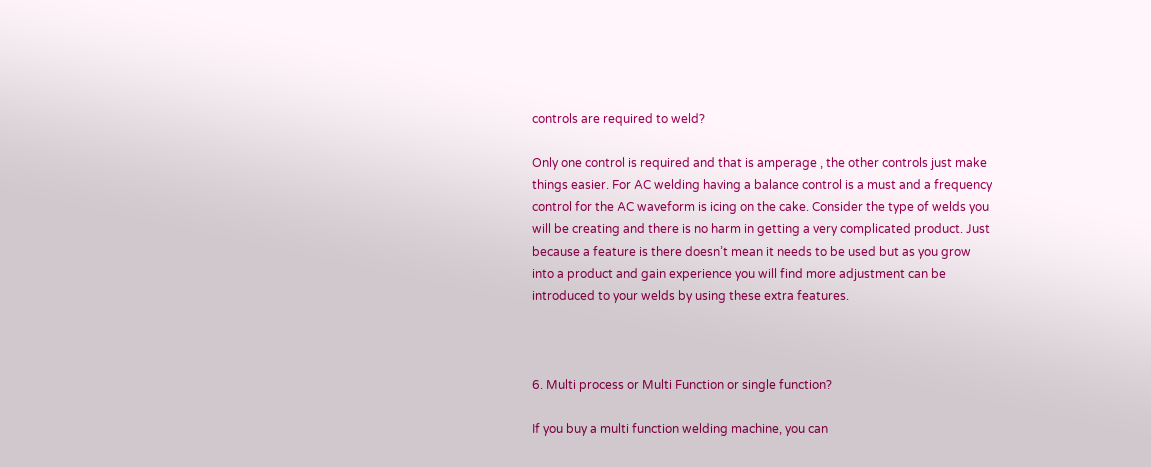controls are required to weld?

Only one control is required and that is amperage , the other controls just make things easier. For AC welding having a balance control is a must and a frequency control for the AC waveform is icing on the cake. Consider the type of welds you will be creating and there is no harm in getting a very complicated product. Just because a feature is there doesn’t mean it needs to be used but as you grow into a product and gain experience you will find more adjustment can be introduced to your welds by using these extra features.



6. Multi process or Multi Function or single function?

If you buy a multi function welding machine, you can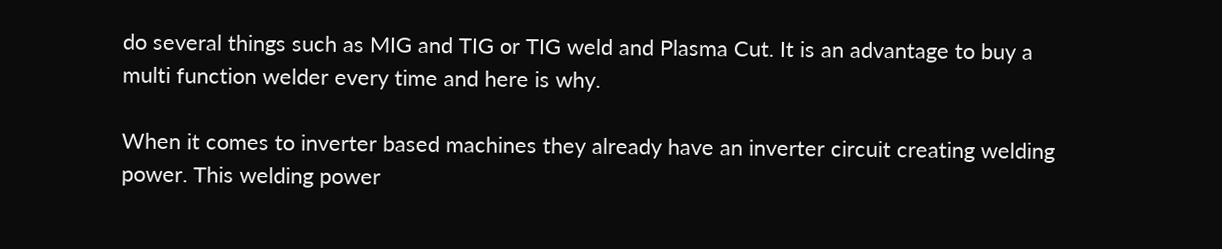do several things such as MIG and TIG or TIG weld and Plasma Cut. It is an advantage to buy a multi function welder every time and here is why.

When it comes to inverter based machines they already have an inverter circuit creating welding power. This welding power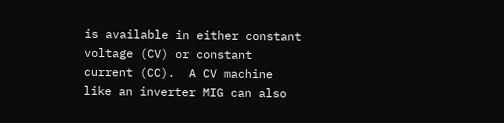is available in either constant voltage (CV) or constant current (CC).  A CV machine like an inverter MIG can also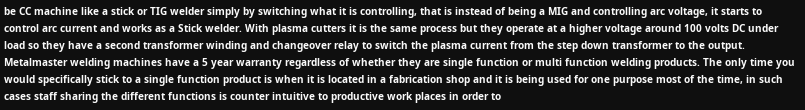be CC machine like a stick or TIG welder simply by switching what it is controlling, that is instead of being a MIG and controlling arc voltage, it starts to control arc current and works as a Stick welder. With plasma cutters it is the same process but they operate at a higher voltage around 100 volts DC under load so they have a second transformer winding and changeover relay to switch the plasma current from the step down transformer to the output.  Metalmaster welding machines have a 5 year warranty regardless of whether they are single function or multi function welding products. The only time you would specifically stick to a single function product is when it is located in a fabrication shop and it is being used for one purpose most of the time, in such cases staff sharing the different functions is counter intuitive to productive work places in order to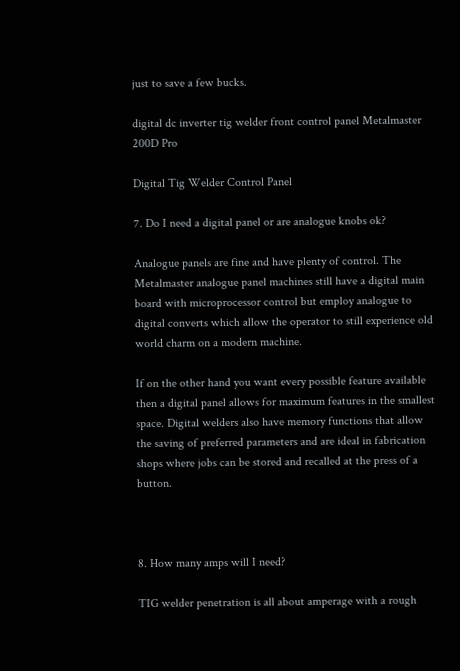just to save a few bucks.

digital dc inverter tig welder front control panel Metalmaster 200D Pro

Digital Tig Welder Control Panel

7. Do I need a digital panel or are analogue knobs ok?

Analogue panels are fine and have plenty of control. The Metalmaster analogue panel machines still have a digital main board with microprocessor control but employ analogue to digital converts which allow the operator to still experience old world charm on a modern machine.

If on the other hand you want every possible feature available then a digital panel allows for maximum features in the smallest space. Digital welders also have memory functions that allow the saving of preferred parameters and are ideal in fabrication shops where jobs can be stored and recalled at the press of a button.



8. How many amps will I need?

TIG welder penetration is all about amperage with a rough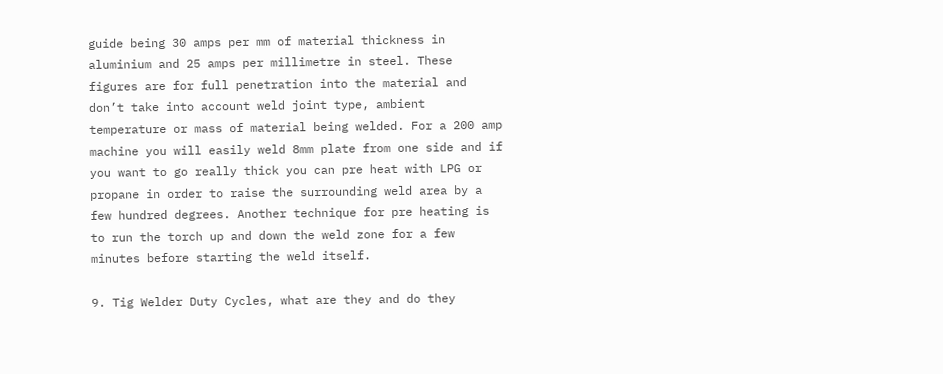guide being 30 amps per mm of material thickness in aluminium and 25 amps per millimetre in steel. These figures are for full penetration into the material and don’t take into account weld joint type, ambient temperature or mass of material being welded. For a 200 amp machine you will easily weld 8mm plate from one side and if you want to go really thick you can pre heat with LPG or propane in order to raise the surrounding weld area by a few hundred degrees. Another technique for pre heating is to run the torch up and down the weld zone for a few minutes before starting the weld itself.

9. Tig Welder Duty Cycles, what are they and do they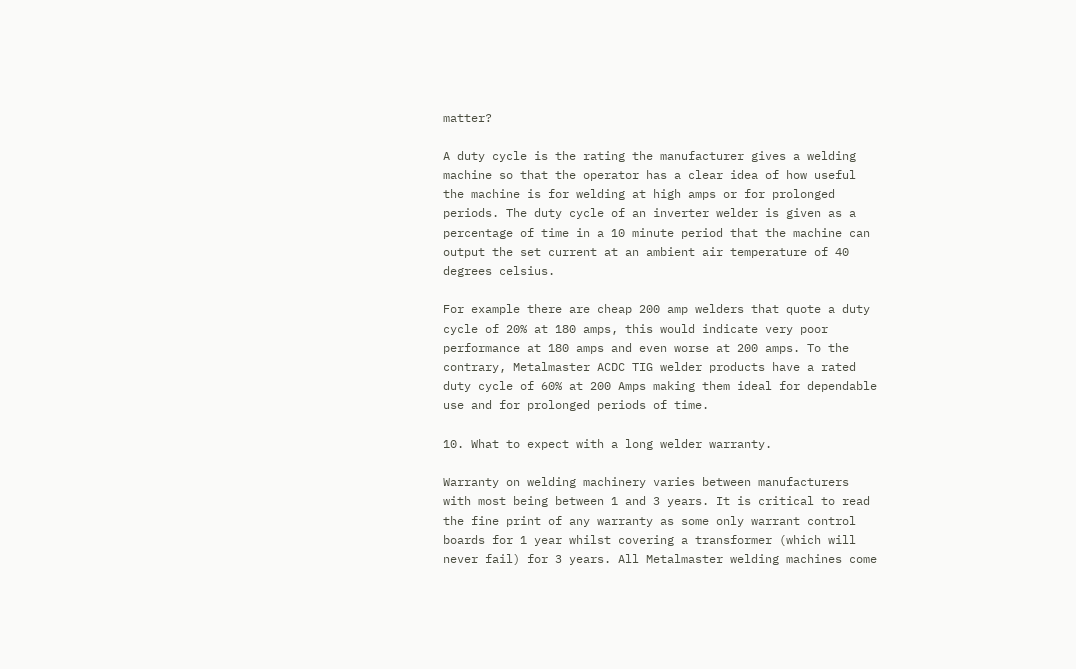matter?

A duty cycle is the rating the manufacturer gives a welding machine so that the operator has a clear idea of how useful the machine is for welding at high amps or for prolonged periods. The duty cycle of an inverter welder is given as a percentage of time in a 10 minute period that the machine can output the set current at an ambient air temperature of 40 degrees celsius.

For example there are cheap 200 amp welders that quote a duty cycle of 20% at 180 amps, this would indicate very poor performance at 180 amps and even worse at 200 amps. To the contrary, Metalmaster ACDC TIG welder products have a rated duty cycle of 60% at 200 Amps making them ideal for dependable use and for prolonged periods of time.

10. What to expect with a long welder warranty.

Warranty on welding machinery varies between manufacturers with most being between 1 and 3 years. It is critical to read the fine print of any warranty as some only warrant control boards for 1 year whilst covering a transformer (which will never fail) for 3 years. All Metalmaster welding machines come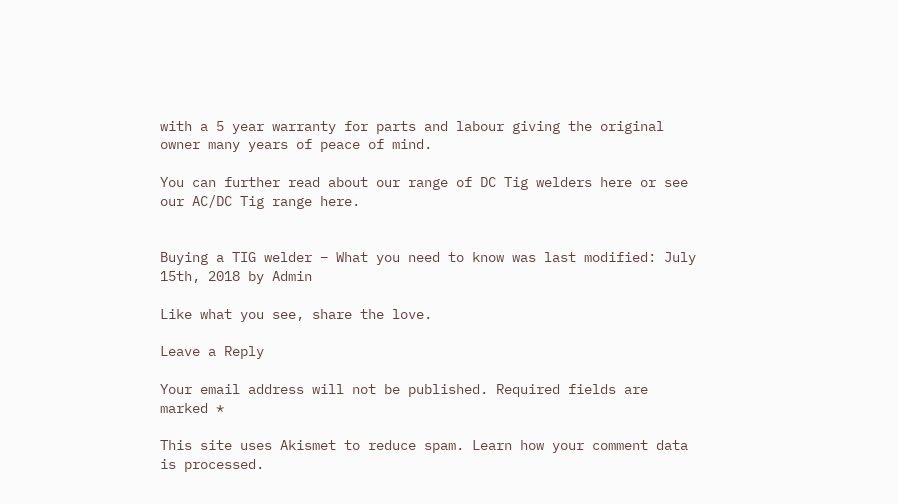with a 5 year warranty for parts and labour giving the original owner many years of peace of mind.

You can further read about our range of DC Tig welders here or see our AC/DC Tig range here.


Buying a TIG welder – What you need to know was last modified: July 15th, 2018 by Admin

Like what you see, share the love.

Leave a Reply

Your email address will not be published. Required fields are marked *

This site uses Akismet to reduce spam. Learn how your comment data is processed.